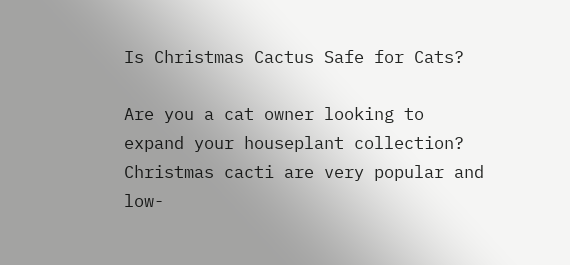Is Christmas Cactus Safe for Cats?

Are you a cat owner looking to expand your houseplant collection? Christmas cacti are very popular and low-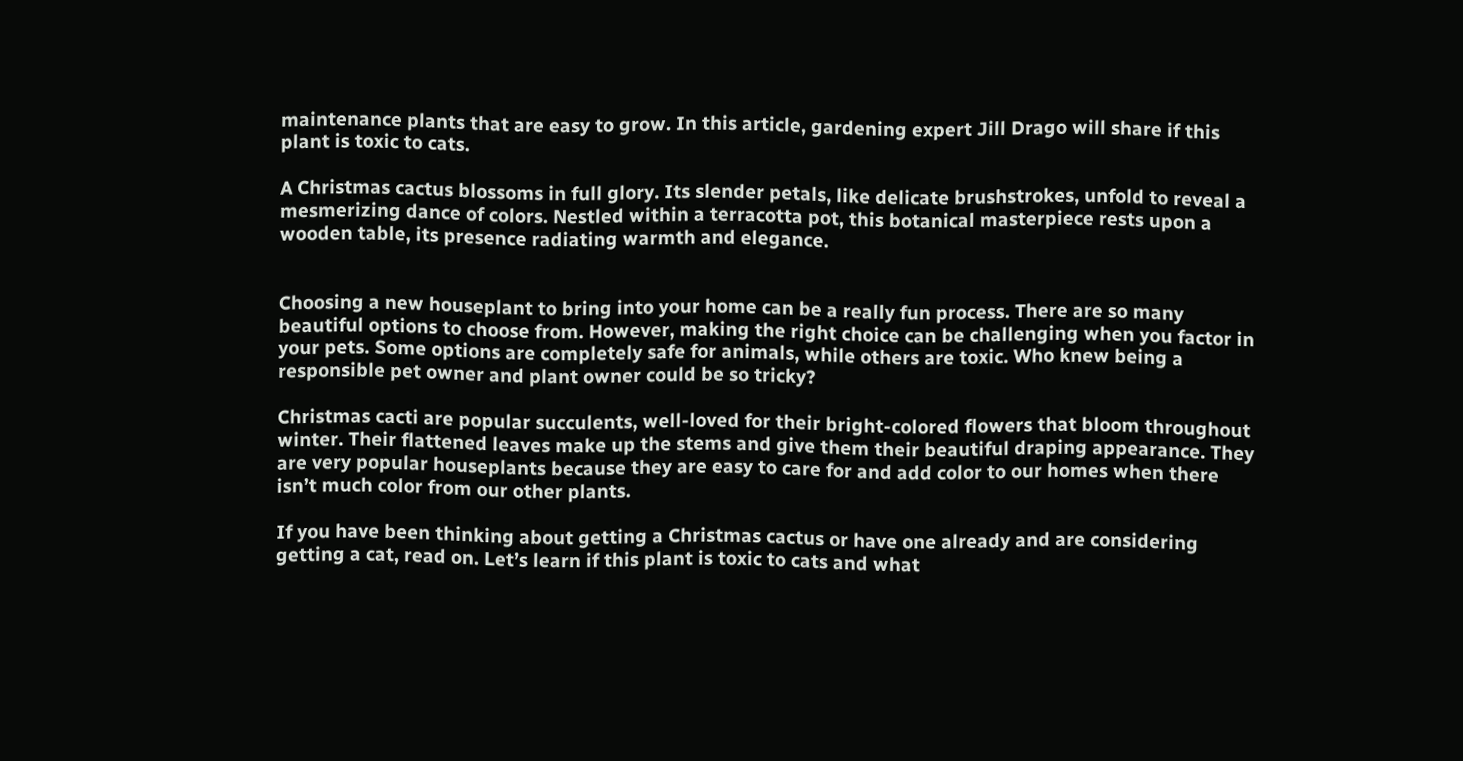maintenance plants that are easy to grow. In this article, gardening expert Jill Drago will share if this plant is toxic to cats.

A Christmas cactus blossoms in full glory. Its slender petals, like delicate brushstrokes, unfold to reveal a mesmerizing dance of colors. Nestled within a terracotta pot, this botanical masterpiece rests upon a wooden table, its presence radiating warmth and elegance.


Choosing a new houseplant to bring into your home can be a really fun process. There are so many beautiful options to choose from. However, making the right choice can be challenging when you factor in your pets. Some options are completely safe for animals, while others are toxic. Who knew being a responsible pet owner and plant owner could be so tricky?

Christmas cacti are popular succulents, well-loved for their bright-colored flowers that bloom throughout winter. Their flattened leaves make up the stems and give them their beautiful draping appearance. They are very popular houseplants because they are easy to care for and add color to our homes when there isn’t much color from our other plants.

If you have been thinking about getting a Christmas cactus or have one already and are considering getting a cat, read on. Let’s learn if this plant is toxic to cats and what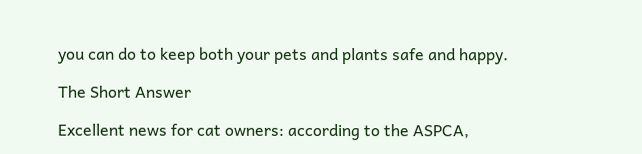you can do to keep both your pets and plants safe and happy.

The Short Answer

Excellent news for cat owners: according to the ASPCA,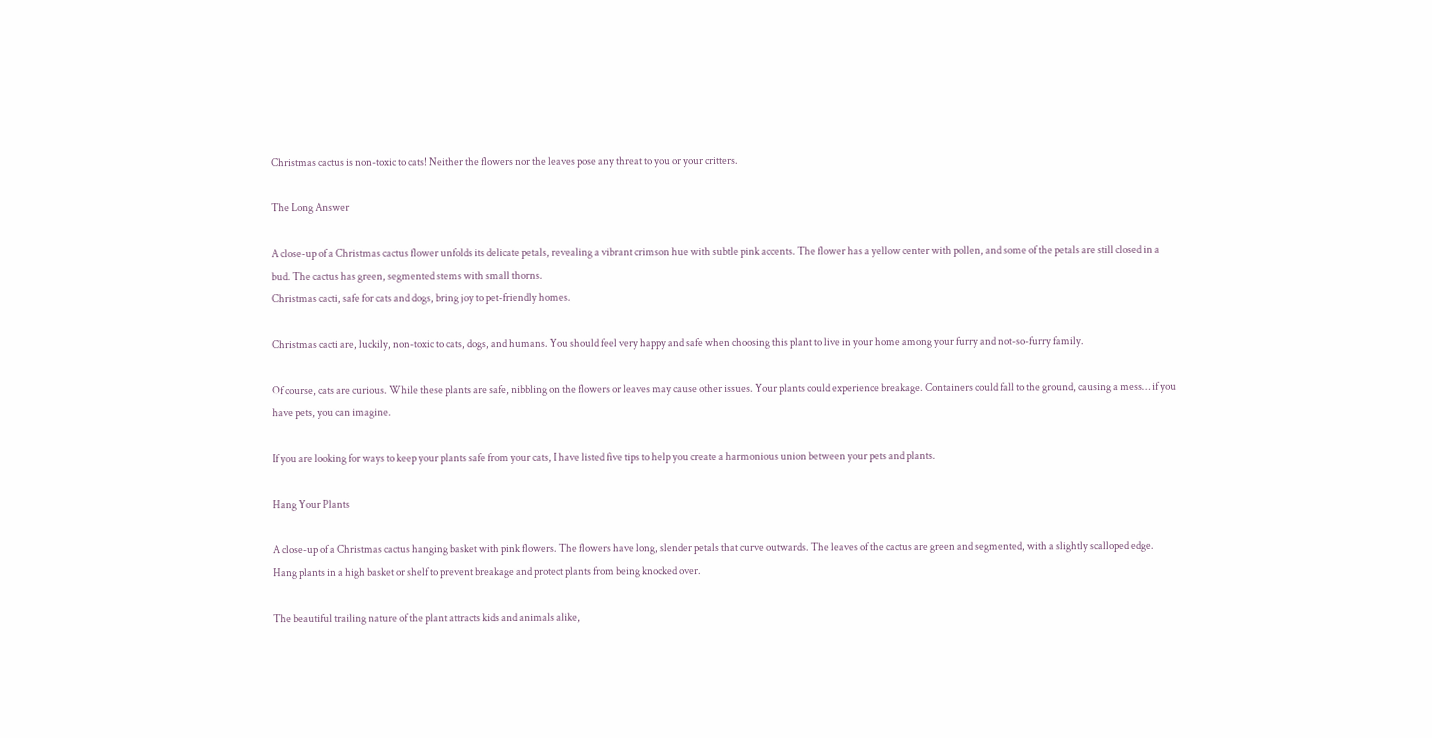Christmas cactus is non-toxic to cats! Neither the flowers nor the leaves pose any threat to you or your critters.

The Long Answer

A close-up of a Christmas cactus flower unfolds its delicate petals, revealing a vibrant crimson hue with subtle pink accents. The flower has a yellow center with pollen, and some of the petals are still closed in a bud. The cactus has green, segmented stems with small thorns.
Christmas cacti, safe for cats and dogs, bring joy to pet-friendly homes.

Christmas cacti are, luckily, non-toxic to cats, dogs, and humans. You should feel very happy and safe when choosing this plant to live in your home among your furry and not-so-furry family.

Of course, cats are curious. While these plants are safe, nibbling on the flowers or leaves may cause other issues. Your plants could experience breakage. Containers could fall to the ground, causing a mess… if you have pets, you can imagine.

If you are looking for ways to keep your plants safe from your cats, I have listed five tips to help you create a harmonious union between your pets and plants.

Hang Your Plants

A close-up of a Christmas cactus hanging basket with pink flowers. The flowers have long, slender petals that curve outwards. The leaves of the cactus are green and segmented, with a slightly scalloped edge.
Hang plants in a high basket or shelf to prevent breakage and protect plants from being knocked over.

The beautiful trailing nature of the plant attracts kids and animals alike,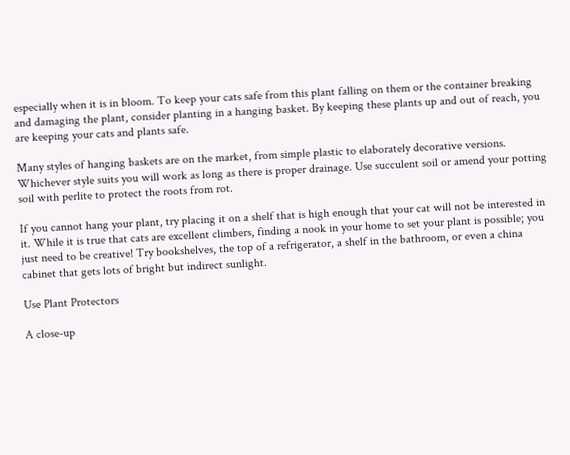especially when it is in bloom. To keep your cats safe from this plant falling on them or the container breaking and damaging the plant, consider planting in a hanging basket. By keeping these plants up and out of reach, you are keeping your cats and plants safe.

Many styles of hanging baskets are on the market, from simple plastic to elaborately decorative versions. Whichever style suits you will work as long as there is proper drainage. Use succulent soil or amend your potting soil with perlite to protect the roots from rot.

If you cannot hang your plant, try placing it on a shelf that is high enough that your cat will not be interested in it. While it is true that cats are excellent climbers, finding a nook in your home to set your plant is possible; you just need to be creative! Try bookshelves, the top of a refrigerator, a shelf in the bathroom, or even a china cabinet that gets lots of bright but indirect sunlight.

Use Plant Protectors

A close-up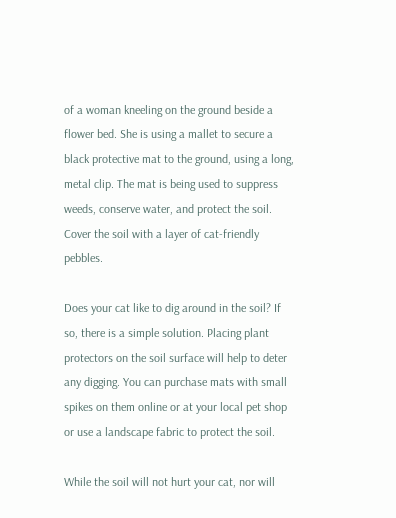of a woman kneeling on the ground beside a flower bed. She is using a mallet to secure a black protective mat to the ground, using a long, metal clip. The mat is being used to suppress weeds, conserve water, and protect the soil.
Cover the soil with a layer of cat-friendly pebbles.

Does your cat like to dig around in the soil? If so, there is a simple solution. Placing plant protectors on the soil surface will help to deter any digging. You can purchase mats with small spikes on them online or at your local pet shop or use a landscape fabric to protect the soil.

While the soil will not hurt your cat, nor will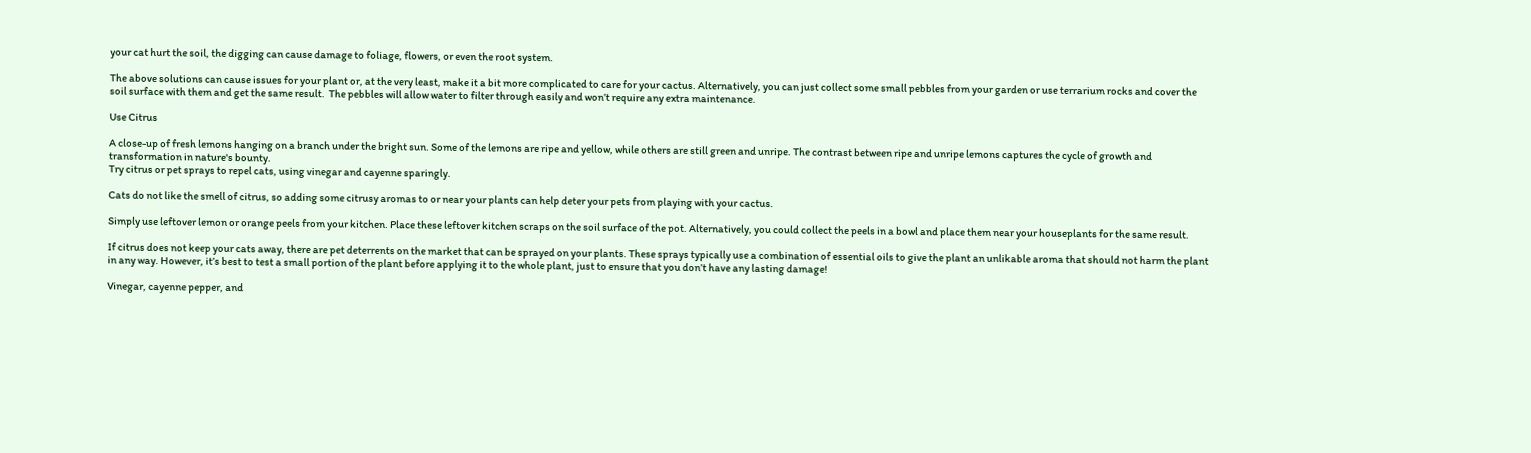your cat hurt the soil, the digging can cause damage to foliage, flowers, or even the root system.

The above solutions can cause issues for your plant or, at the very least, make it a bit more complicated to care for your cactus. Alternatively, you can just collect some small pebbles from your garden or use terrarium rocks and cover the soil surface with them and get the same result.  The pebbles will allow water to filter through easily and won’t require any extra maintenance.

Use Citrus

A close-up of fresh lemons hanging on a branch under the bright sun. Some of the lemons are ripe and yellow, while others are still green and unripe. The contrast between ripe and unripe lemons captures the cycle of growth and transformation in nature's bounty.
Try citrus or pet sprays to repel cats, using vinegar and cayenne sparingly.

Cats do not like the smell of citrus, so adding some citrusy aromas to or near your plants can help deter your pets from playing with your cactus.

Simply use leftover lemon or orange peels from your kitchen. Place these leftover kitchen scraps on the soil surface of the pot. Alternatively, you could collect the peels in a bowl and place them near your houseplants for the same result.

If citrus does not keep your cats away, there are pet deterrents on the market that can be sprayed on your plants. These sprays typically use a combination of essential oils to give the plant an unlikable aroma that should not harm the plant in any way. However, it’s best to test a small portion of the plant before applying it to the whole plant, just to ensure that you don’t have any lasting damage!

Vinegar, cayenne pepper, and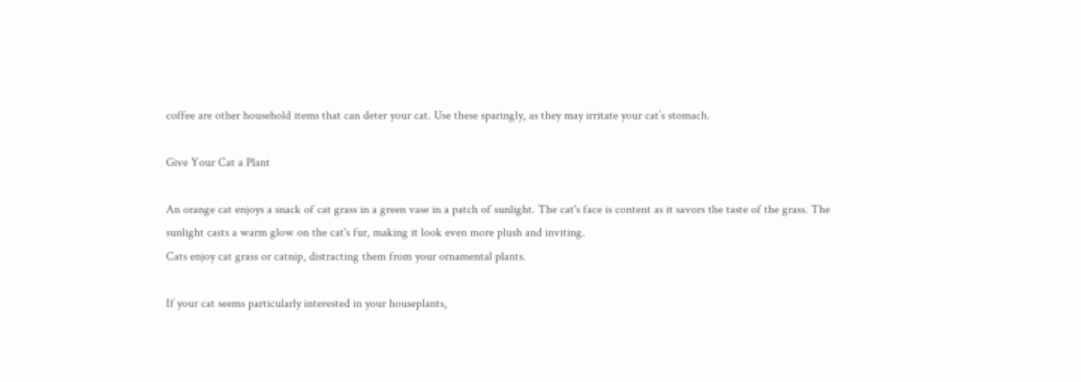coffee are other household items that can deter your cat. Use these sparingly, as they may irritate your cat’s stomach.

Give Your Cat a Plant

An orange cat enjoys a snack of cat grass in a green vase in a patch of sunlight. The cat's face is content as it savors the taste of the grass. The sunlight casts a warm glow on the cat's fur, making it look even more plush and inviting.
Cats enjoy cat grass or catnip, distracting them from your ornamental plants.

If your cat seems particularly interested in your houseplants,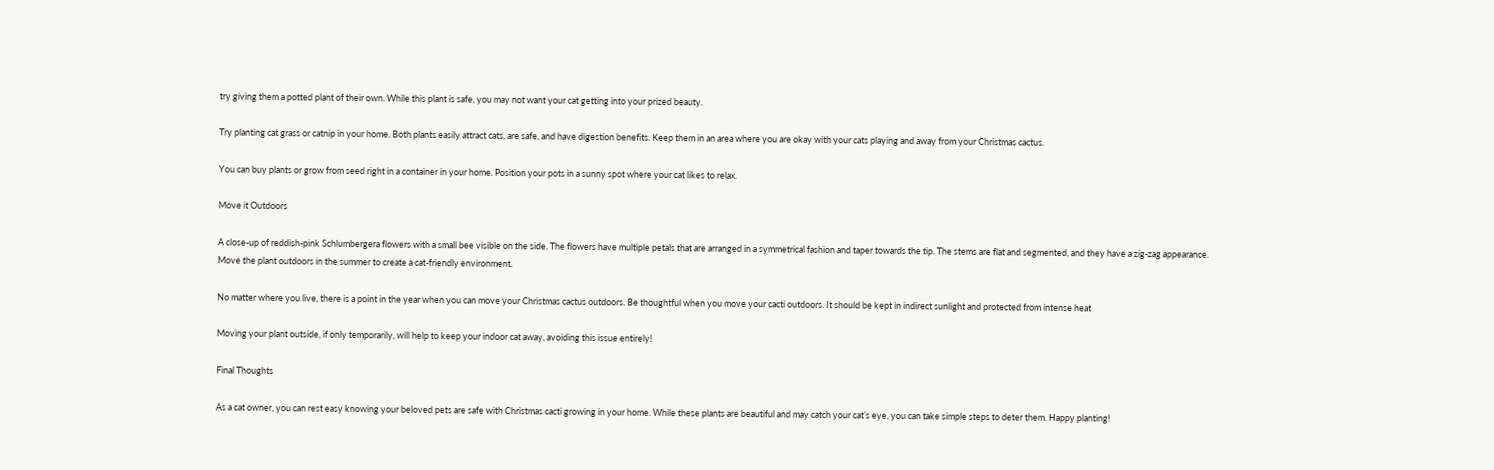try giving them a potted plant of their own. While this plant is safe, you may not want your cat getting into your prized beauty.

Try planting cat grass or catnip in your home. Both plants easily attract cats, are safe, and have digestion benefits. Keep them in an area where you are okay with your cats playing and away from your Christmas cactus.

You can buy plants or grow from seed right in a container in your home. Position your pots in a sunny spot where your cat likes to relax.

Move it Outdoors

A close-up of reddish-pink Schlumbergera flowers with a small bee visible on the side. The flowers have multiple petals that are arranged in a symmetrical fashion and taper towards the tip. The stems are flat and segmented, and they have a zig-zag appearance.
Move the plant outdoors in the summer to create a cat-friendly environment.

No matter where you live, there is a point in the year when you can move your Christmas cactus outdoors. Be thoughtful when you move your cacti outdoors. It should be kept in indirect sunlight and protected from intense heat

Moving your plant outside, if only temporarily, will help to keep your indoor cat away, avoiding this issue entirely!

Final Thoughts

As a cat owner, you can rest easy knowing your beloved pets are safe with Christmas cacti growing in your home. While these plants are beautiful and may catch your cat’s eye, you can take simple steps to deter them. Happy planting!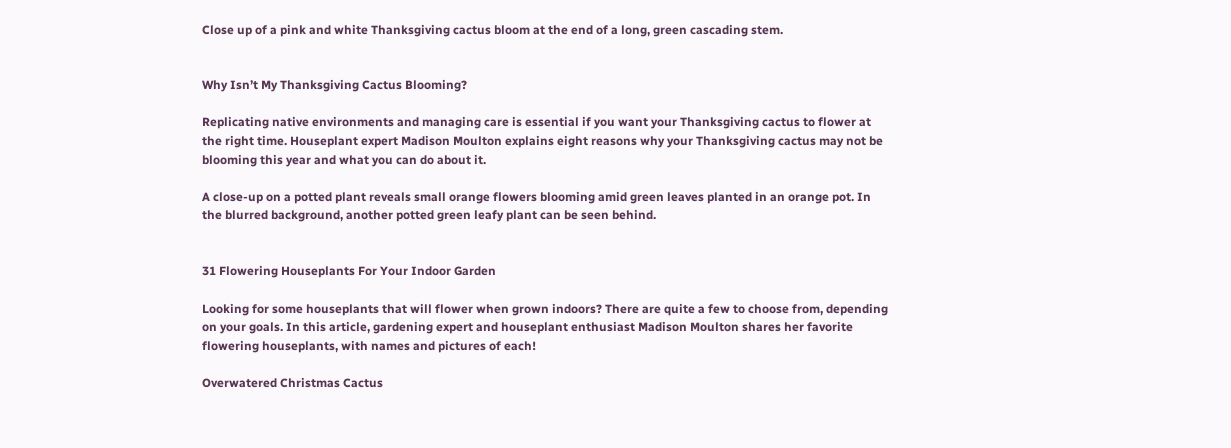Close up of a pink and white Thanksgiving cactus bloom at the end of a long, green cascading stem.


Why Isn’t My Thanksgiving Cactus Blooming?

Replicating native environments and managing care is essential if you want your Thanksgiving cactus to flower at the right time. Houseplant expert Madison Moulton explains eight reasons why your Thanksgiving cactus may not be blooming this year and what you can do about it.

A close-up on a potted plant reveals small orange flowers blooming amid green leaves planted in an orange pot. In the blurred background, another potted green leafy plant can be seen behind.


31 Flowering Houseplants For Your Indoor Garden

Looking for some houseplants that will flower when grown indoors? There are quite a few to choose from, depending on your goals. In this article, gardening expert and houseplant enthusiast Madison Moulton shares her favorite flowering houseplants, with names and pictures of each!

Overwatered Christmas Cactus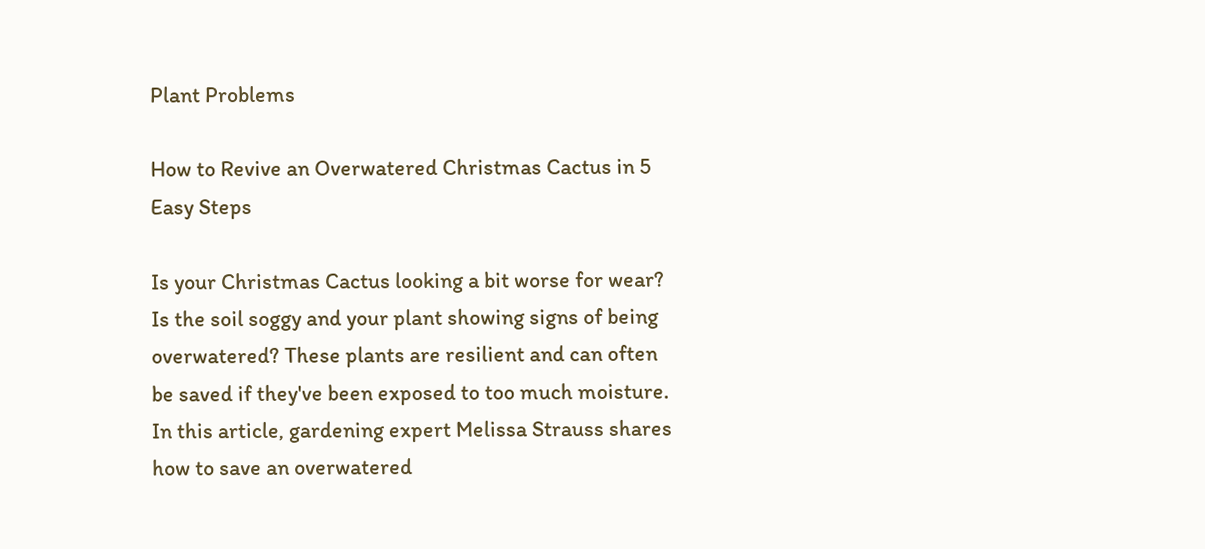Plant Problems

How to Revive an Overwatered Christmas Cactus in 5 Easy Steps

Is your Christmas Cactus looking a bit worse for wear? Is the soil soggy and your plant showing signs of being overwatered? These plants are resilient and can often be saved if they've been exposed to too much moisture. In this article, gardening expert Melissa Strauss shares how to save an overwatered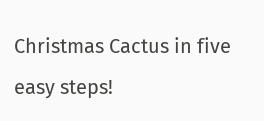Christmas Cactus in five easy steps!